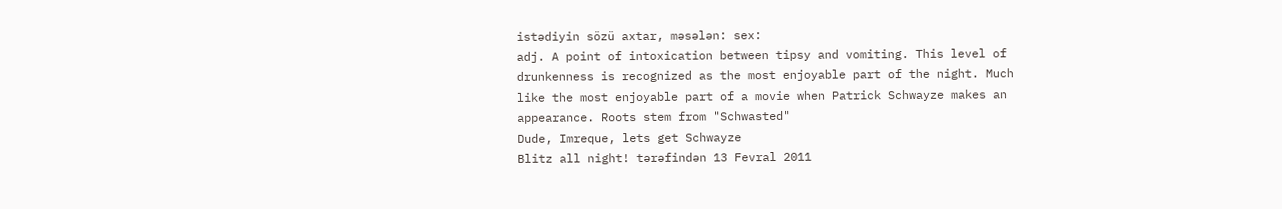istədiyin sözü axtar, məsələn: sex:
adj. A point of intoxication between tipsy and vomiting. This level of drunkenness is recognized as the most enjoyable part of the night. Much like the most enjoyable part of a movie when Patrick Schwayze makes an appearance. Roots stem from "Schwasted"
Dude, Imreque, lets get Schwayze
Blitz all night! tərəfindən 13 Fevral 2011